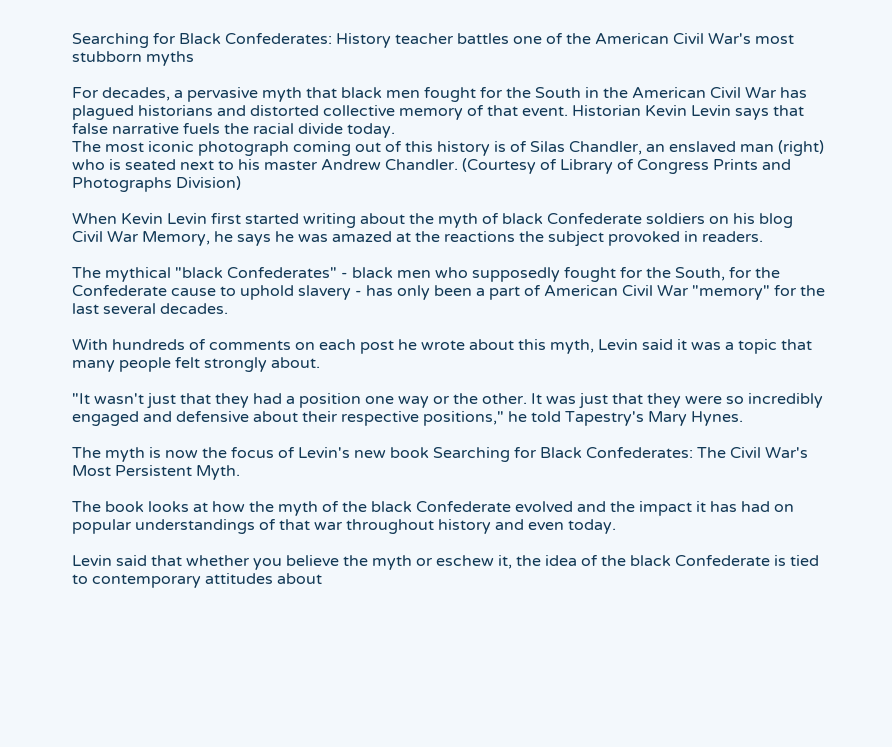Searching for Black Confederates: History teacher battles one of the American Civil War's most stubborn myths

For decades, a pervasive myth that black men fought for the South in the American Civil War has plagued historians and distorted collective memory of that event. Historian Kevin Levin says that false narrative fuels the racial divide today.
The most iconic photograph coming out of this history is of Silas Chandler, an enslaved man (right) who is seated next to his master Andrew Chandler. (Courtesy of Library of Congress Prints and Photographs Division)

When Kevin Levin first started writing about the myth of black Confederate soldiers on his blog Civil War Memory, he says he was amazed at the reactions the subject provoked in readers.

The mythical "black Confederates" - black men who supposedly fought for the South, for the Confederate cause to uphold slavery - has only been a part of American Civil War "memory" for the last several decades.

With hundreds of comments on each post he wrote about this myth, Levin said it was a topic that many people felt strongly about.

"It wasn't just that they had a position one way or the other. It was just that they were so incredibly engaged and defensive about their respective positions," he told Tapestry's Mary Hynes.

The myth is now the focus of Levin's new book Searching for Black Confederates: The Civil War's Most Persistent Myth.

The book looks at how the myth of the black Confederate evolved and the impact it has had on popular understandings of that war throughout history and even today.

Levin said that whether you believe the myth or eschew it, the idea of the black Confederate is tied to contemporary attitudes about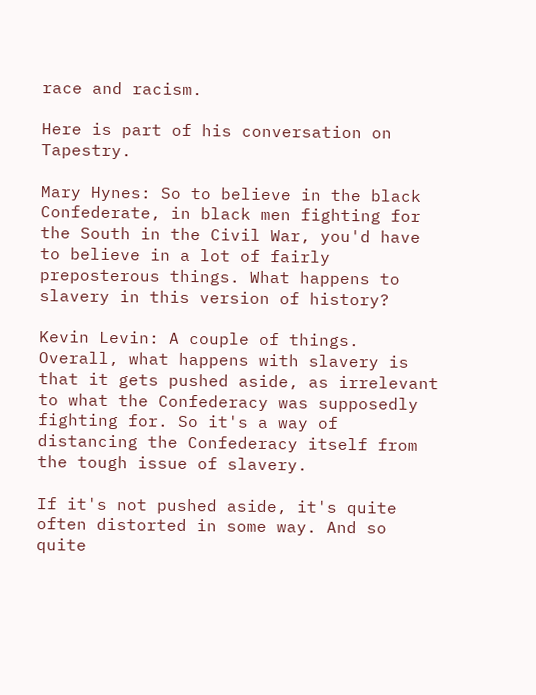race and racism.

Here is part of his conversation on Tapestry.

Mary Hynes: So to believe in the black Confederate, in black men fighting for the South in the Civil War, you'd have to believe in a lot of fairly preposterous things. What happens to slavery in this version of history?

Kevin Levin: A couple of things. Overall, what happens with slavery is that it gets pushed aside, as irrelevant to what the Confederacy was supposedly fighting for. So it's a way of distancing the Confederacy itself from the tough issue of slavery.

If it's not pushed aside, it's quite often distorted in some way. And so quite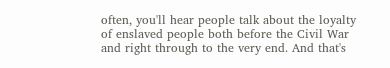often, you'll hear people talk about the loyalty of enslaved people both before the Civil War and right through to the very end. And that's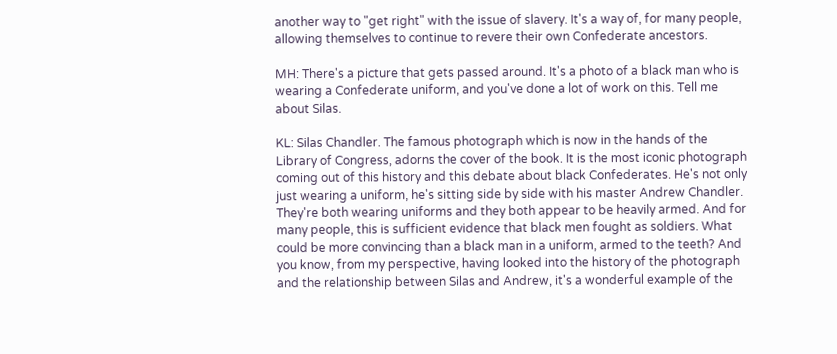another way to "get right" with the issue of slavery. It's a way of, for many people, allowing themselves to continue to revere their own Confederate ancestors.

MH: There's a picture that gets passed around. It's a photo of a black man who is wearing a Confederate uniform, and you've done a lot of work on this. Tell me about Silas.

KL: Silas Chandler. The famous photograph which is now in the hands of the Library of Congress, adorns the cover of the book. It is the most iconic photograph coming out of this history and this debate about black Confederates. He's not only just wearing a uniform, he's sitting side by side with his master Andrew Chandler. They're both wearing uniforms and they both appear to be heavily armed. And for many people, this is sufficient evidence that black men fought as soldiers. What could be more convincing than a black man in a uniform, armed to the teeth? And you know, from my perspective, having looked into the history of the photograph and the relationship between Silas and Andrew, it's a wonderful example of the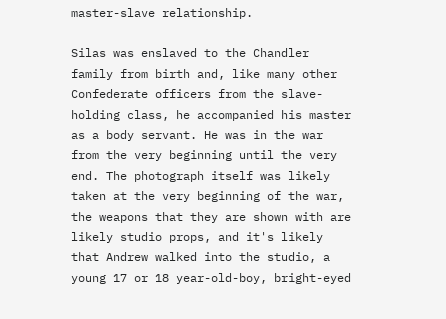master-slave relationship.

Silas was enslaved to the Chandler family from birth and, like many other Confederate officers from the slave-holding class, he accompanied his master as a body servant. He was in the war from the very beginning until the very end. The photograph itself was likely taken at the very beginning of the war, the weapons that they are shown with are likely studio props, and it's likely that Andrew walked into the studio, a young 17 or 18 year-old-boy, bright-eyed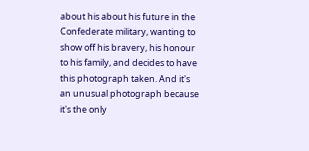about his about his future in the Confederate military, wanting to show off his bravery, his honour to his family, and decides to have this photograph taken. And it's an unusual photograph because it's the only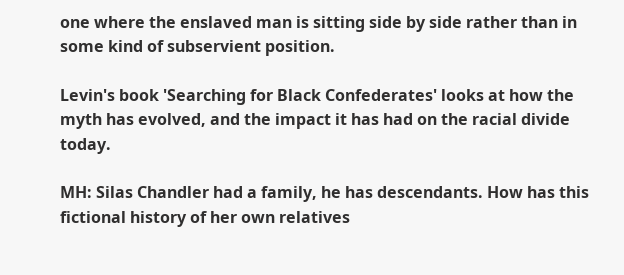one where the enslaved man is sitting side by side rather than in some kind of subservient position.

Levin's book 'Searching for Black Confederates' looks at how the myth has evolved, and the impact it has had on the racial divide today.

MH: Silas Chandler had a family, he has descendants. How has this fictional history of her own relatives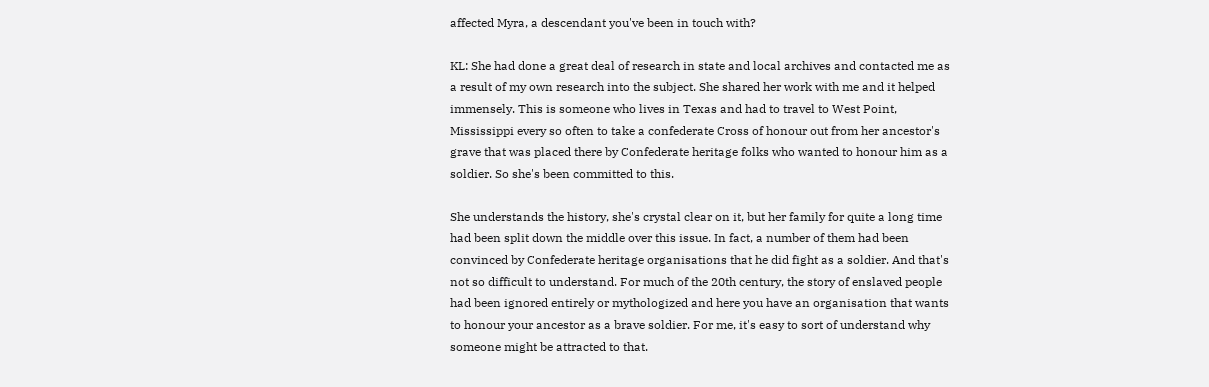affected Myra, a descendant you've been in touch with?

KL: She had done a great deal of research in state and local archives and contacted me as a result of my own research into the subject. She shared her work with me and it helped immensely. This is someone who lives in Texas and had to travel to West Point, Mississippi every so often to take a confederate Cross of honour out from her ancestor's grave that was placed there by Confederate heritage folks who wanted to honour him as a soldier. So she's been committed to this.

She understands the history, she's crystal clear on it, but her family for quite a long time had been split down the middle over this issue. In fact, a number of them had been convinced by Confederate heritage organisations that he did fight as a soldier. And that's not so difficult to understand. For much of the 20th century, the story of enslaved people had been ignored entirely or mythologized and here you have an organisation that wants to honour your ancestor as a brave soldier. For me, it's easy to sort of understand why someone might be attracted to that.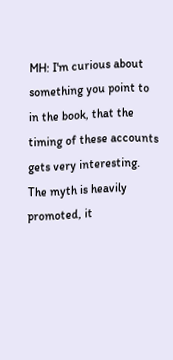MH: I'm curious about something you point to in the book, that the timing of these accounts gets very interesting. The myth is heavily promoted, it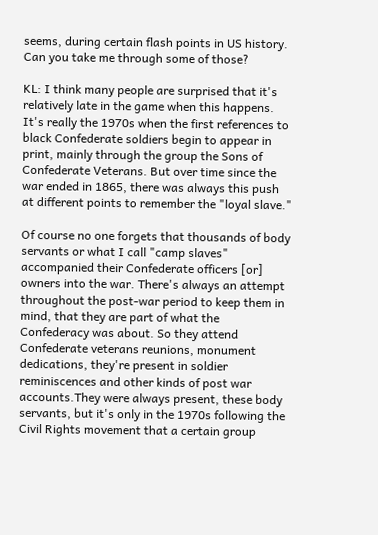seems, during certain flash points in US history. Can you take me through some of those?

KL: I think many people are surprised that it's relatively late in the game when this happens. It's really the 1970s when the first references to black Confederate soldiers begin to appear in print, mainly through the group the Sons of Confederate Veterans. But over time since the war ended in 1865, there was always this push at different points to remember the "loyal slave."

Of course no one forgets that thousands of body servants or what I call "camp slaves" accompanied their Confederate officers [or] owners into the war. There's always an attempt throughout the post-war period to keep them in mind, that they are part of what the Confederacy was about. So they attend Confederate veterans reunions, monument dedications, they're present in soldier reminiscences and other kinds of post war accounts.They were always present, these body servants, but it's only in the 1970s following the Civil Rights movement that a certain group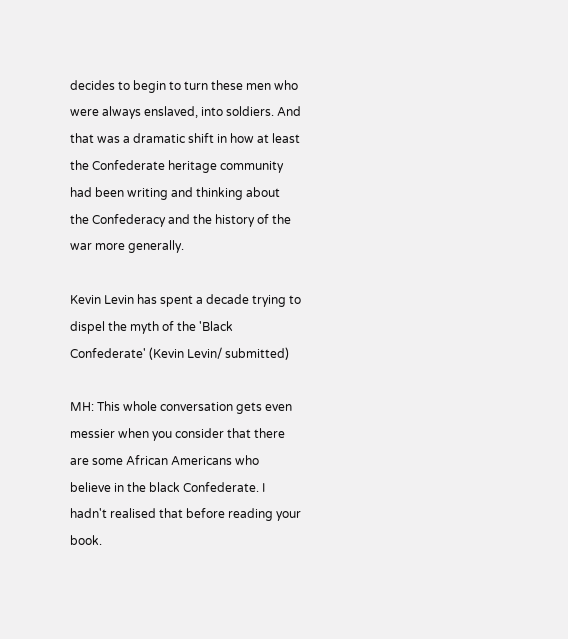decides to begin to turn these men who were always enslaved, into soldiers. And that was a dramatic shift in how at least the Confederate heritage community had been writing and thinking about the Confederacy and the history of the war more generally.

Kevin Levin has spent a decade trying to dispel the myth of the 'Black Confederate' (Kevin Levin/ submitted)

MH: This whole conversation gets even messier when you consider that there are some African Americans who believe in the black Confederate. I hadn't realised that before reading your book.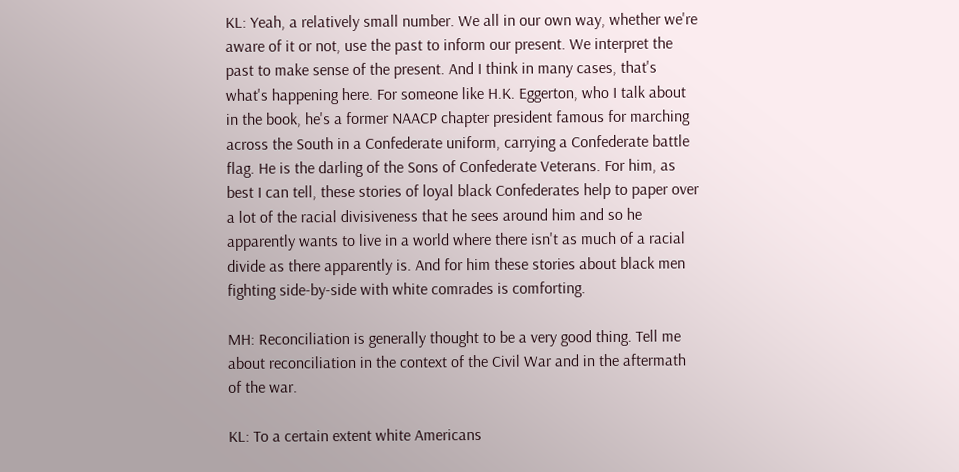KL: Yeah, a relatively small number. We all in our own way, whether we're aware of it or not, use the past to inform our present. We interpret the past to make sense of the present. And I think in many cases, that's what's happening here. For someone like H.K. Eggerton, who I talk about in the book, he's a former NAACP chapter president famous for marching across the South in a Confederate uniform, carrying a Confederate battle flag. He is the darling of the Sons of Confederate Veterans. For him, as best I can tell, these stories of loyal black Confederates help to paper over a lot of the racial divisiveness that he sees around him and so he apparently wants to live in a world where there isn't as much of a racial divide as there apparently is. And for him these stories about black men fighting side-by-side with white comrades is comforting.

MH: Reconciliation is generally thought to be a very good thing. Tell me about reconciliation in the context of the Civil War and in the aftermath of the war.

KL: To a certain extent white Americans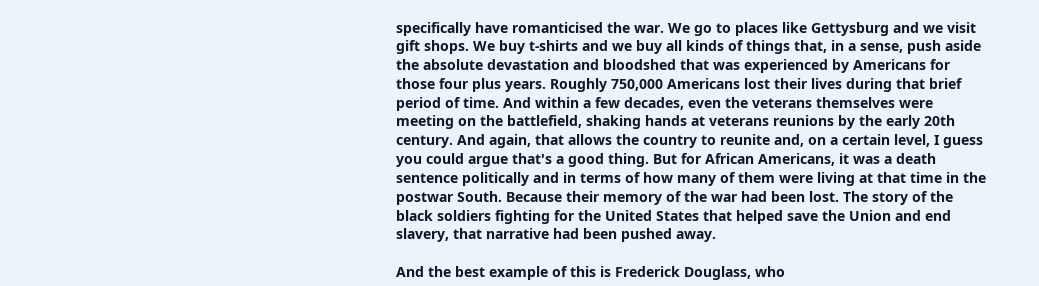specifically have romanticised the war. We go to places like Gettysburg and we visit gift shops. We buy t-shirts and we buy all kinds of things that, in a sense, push aside the absolute devastation and bloodshed that was experienced by Americans for those four plus years. Roughly 750,000 Americans lost their lives during that brief period of time. And within a few decades, even the veterans themselves were meeting on the battlefield, shaking hands at veterans reunions by the early 20th century. And again, that allows the country to reunite and, on a certain level, I guess you could argue that's a good thing. But for African Americans, it was a death sentence politically and in terms of how many of them were living at that time in the postwar South. Because their memory of the war had been lost. The story of the black soldiers fighting for the United States that helped save the Union and end slavery, that narrative had been pushed away.

And the best example of this is Frederick Douglass, who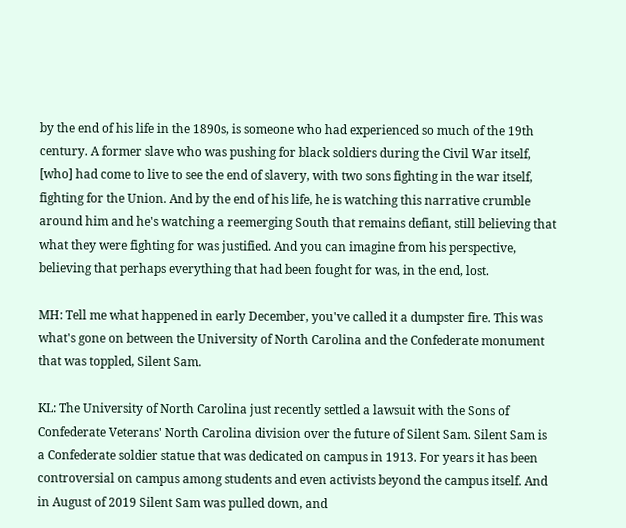by the end of his life in the 1890s, is someone who had experienced so much of the 19th century. A former slave who was pushing for black soldiers during the Civil War itself, [who] had come to live to see the end of slavery, with two sons fighting in the war itself, fighting for the Union. And by the end of his life, he is watching this narrative crumble around him and he's watching a reemerging South that remains defiant, still believing that what they were fighting for was justified. And you can imagine from his perspective, believing that perhaps everything that had been fought for was, in the end, lost.

MH: Tell me what happened in early December, you've called it a dumpster fire. This was what's gone on between the University of North Carolina and the Confederate monument that was toppled, Silent Sam.

KL: The University of North Carolina just recently settled a lawsuit with the Sons of Confederate Veterans' North Carolina division over the future of Silent Sam. Silent Sam is a Confederate soldier statue that was dedicated on campus in 1913. For years it has been controversial on campus among students and even activists beyond the campus itself. And in August of 2019 Silent Sam was pulled down, and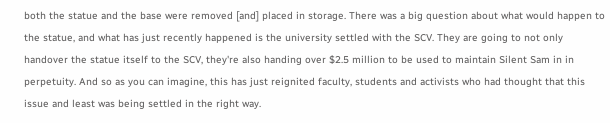both the statue and the base were removed [and] placed in storage. There was a big question about what would happen to the statue, and what has just recently happened is the university settled with the SCV. They are going to not only handover the statue itself to the SCV, they're also handing over $2.5 million to be used to maintain Silent Sam in in perpetuity. And so as you can imagine, this has just reignited faculty, students and activists who had thought that this issue and least was being settled in the right way.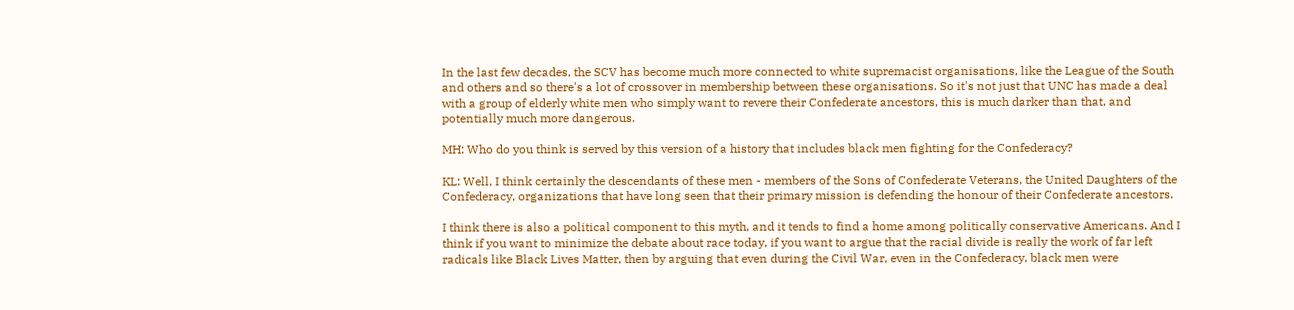In the last few decades, the SCV has become much more connected to white supremacist organisations, like the League of the South and others and so there's a lot of crossover in membership between these organisations. So it's not just that UNC has made a deal with a group of elderly white men who simply want to revere their Confederate ancestors, this is much darker than that, and potentially much more dangerous.

MH: Who do you think is served by this version of a history that includes black men fighting for the Confederacy?

KL: Well, I think certainly the descendants of these men - members of the Sons of Confederate Veterans, the United Daughters of the Confederacy, organizations that have long seen that their primary mission is defending the honour of their Confederate ancestors.

I think there is also a political component to this myth, and it tends to find a home among politically conservative Americans. And I think if you want to minimize the debate about race today, if you want to argue that the racial divide is really the work of far left radicals like Black Lives Matter, then by arguing that even during the Civil War, even in the Confederacy, black men were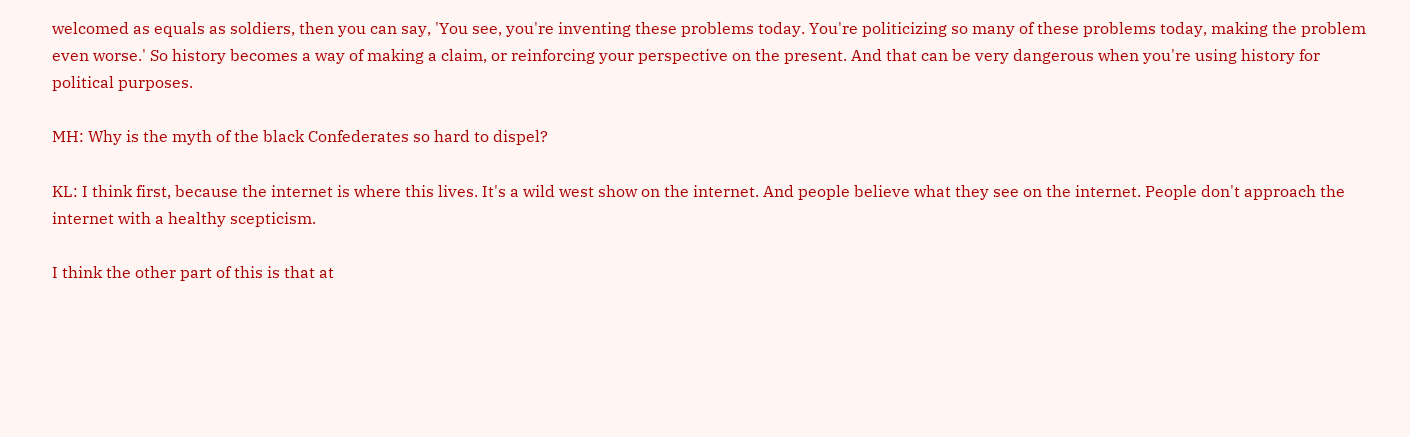welcomed as equals as soldiers, then you can say, 'You see, you're inventing these problems today. You're politicizing so many of these problems today, making the problem even worse.' So history becomes a way of making a claim, or reinforcing your perspective on the present. And that can be very dangerous when you're using history for political purposes.

MH: Why is the myth of the black Confederates so hard to dispel?

KL: I think first, because the internet is where this lives. It's a wild west show on the internet. And people believe what they see on the internet. People don't approach the internet with a healthy scepticism.

I think the other part of this is that at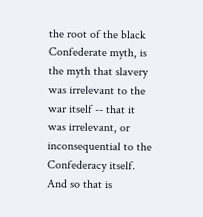the root of the black Confederate myth, is the myth that slavery was irrelevant to the war itself -- that it was irrelevant, or inconsequential to the Confederacy itself. And so that is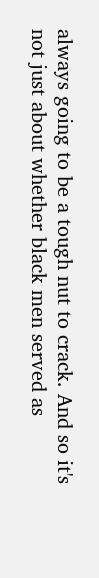always going to be a tough nut to crack. And so it's not just about whether black men served as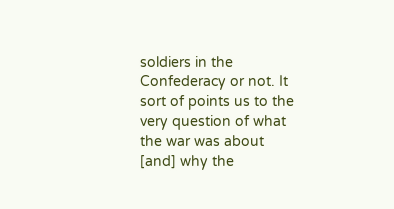soldiers in the Confederacy or not. It sort of points us to the very question of what the war was about [and] why the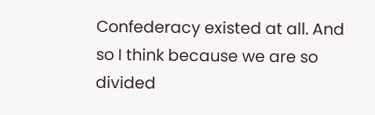Confederacy existed at all. And so I think because we are so divided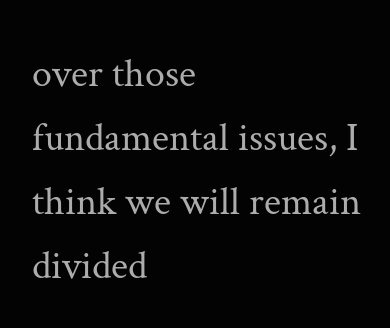over those fundamental issues, I think we will remain divided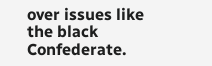over issues like the black Confederate.